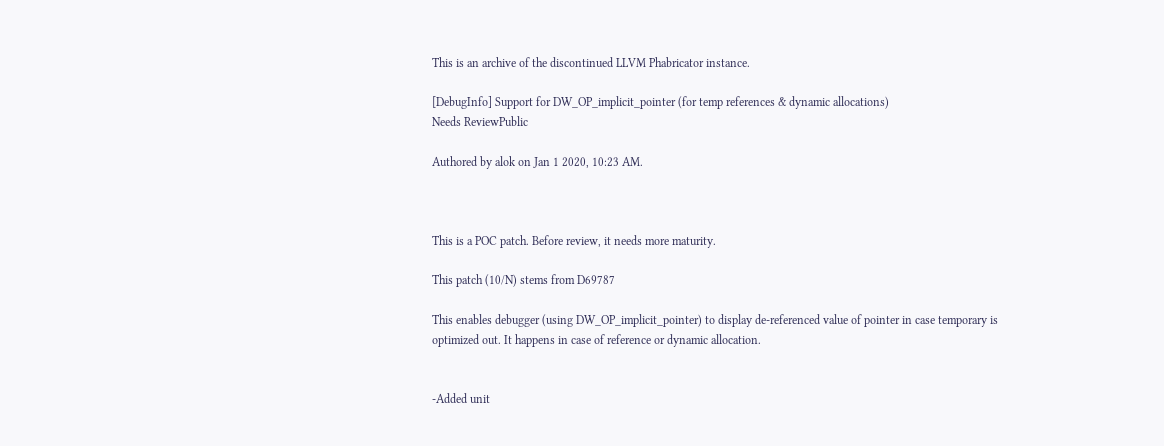This is an archive of the discontinued LLVM Phabricator instance.

[DebugInfo] Support for DW_OP_implicit_pointer (for temp references & dynamic allocations)
Needs ReviewPublic

Authored by alok on Jan 1 2020, 10:23 AM.



This is a POC patch. Before review, it needs more maturity.

This patch (10/N) stems from D69787

This enables debugger (using DW_OP_implicit_pointer) to display de-referenced value of pointer in case temporary is optimized out. It happens in case of reference or dynamic allocation.


-Added unit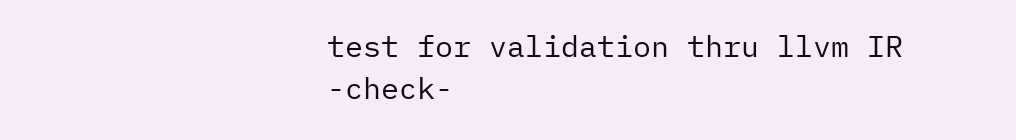test for validation thru llvm IR
-check-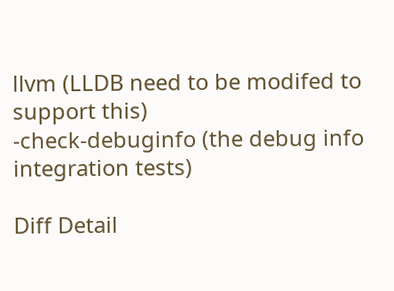llvm (LLDB need to be modifed to support this)
-check-debuginfo (the debug info integration tests)

Diff Detail